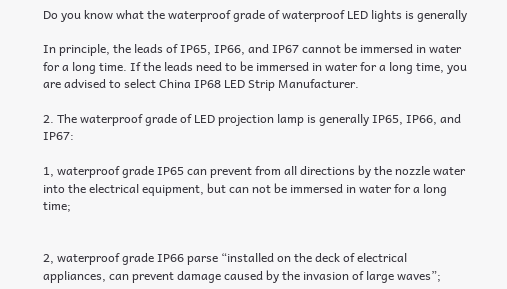Do you know what the waterproof grade of waterproof LED lights is generally

In principle, the leads of IP65, IP66, and IP67 cannot be immersed in water for a long time. If the leads need to be immersed in water for a long time, you are advised to select China IP68 LED Strip Manufacturer.

2. The waterproof grade of LED projection lamp is generally IP65, IP66, and IP67:

1, waterproof grade IP65 can prevent from all directions by the nozzle water into the electrical equipment, but can not be immersed in water for a long time;


2, waterproof grade IP66 parse “installed on the deck of electrical appliances, can prevent damage caused by the invasion of large waves”;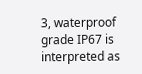3, waterproof grade IP67 is interpreted as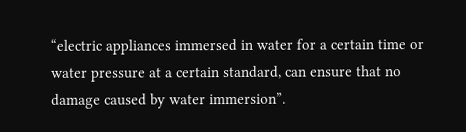“electric appliances immersed in water for a certain time or water pressure at a certain standard, can ensure that no damage caused by water immersion”.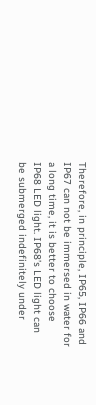Therefore, in principle, IP65, IP66 and IP67 can not be immersed in water for a long time, it is better to choose IP68 LED light. IP68’s LED light can be submerged indefinitely under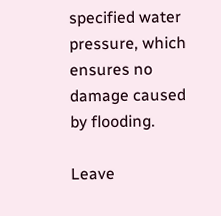specified water pressure, which ensures no damage caused by flooding.

Leave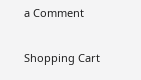a Comment

Shopping Cart